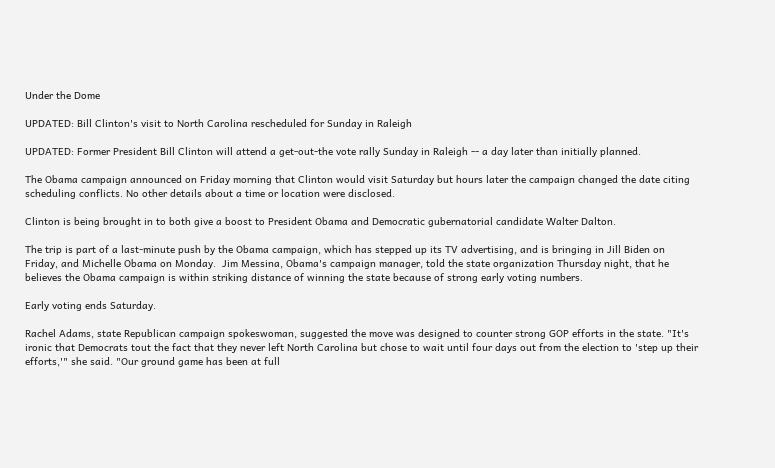Under the Dome

UPDATED: Bill Clinton's visit to North Carolina rescheduled for Sunday in Raleigh

UPDATED: Former President Bill Clinton will attend a get-out-the vote rally Sunday in Raleigh -- a day later than initially planned.

The Obama campaign announced on Friday morning that Clinton would visit Saturday but hours later the campaign changed the date citing scheduling conflicts. No other details about a time or location were disclosed.

Clinton is being brought in to both give a boost to President Obama and Democratic gubernatorial candidate Walter Dalton.

The trip is part of a last-minute push by the Obama campaign, which has stepped up its TV advertising, and is bringing in Jill Biden on Friday, and Michelle Obama on Monday.  Jim Messina, Obama's campaign manager, told the state organization Thursday night, that he believes the Obama campaign is within striking distance of winning the state because of strong early voting numbers.

Early voting ends Saturday.

Rachel Adams, state Republican campaign spokeswoman, suggested the move was designed to counter strong GOP efforts in the state. "It's ironic that Democrats tout the fact that they never left North Carolina but chose to wait until four days out from the election to 'step up their efforts,'" she said. "Our ground game has been at full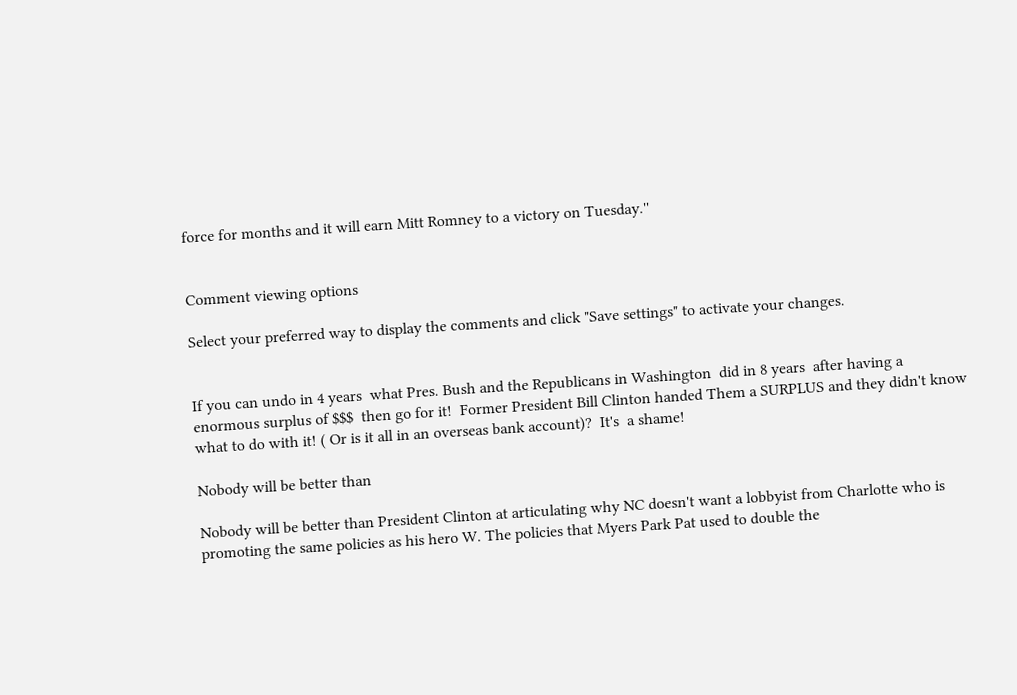force for months and it will earn Mitt Romney to a victory on Tuesday.''


Comment viewing options

Select your preferred way to display the comments and click "Save settings" to activate your changes.


If you can undo in 4 years  what Pres. Bush and the Republicans in Washington  did in 8 years  after having a enormous surplus of $$$  then go for it!  Former President Bill Clinton handed Them a SURPLUS and they didn't know what to do with it! ( Or is it all in an overseas bank account)?  It's  a shame!

Nobody will be better than

Nobody will be better than President Clinton at articulating why NC doesn't want a lobbyist from Charlotte who is promoting the same policies as his hero W. The policies that Myers Park Pat used to double the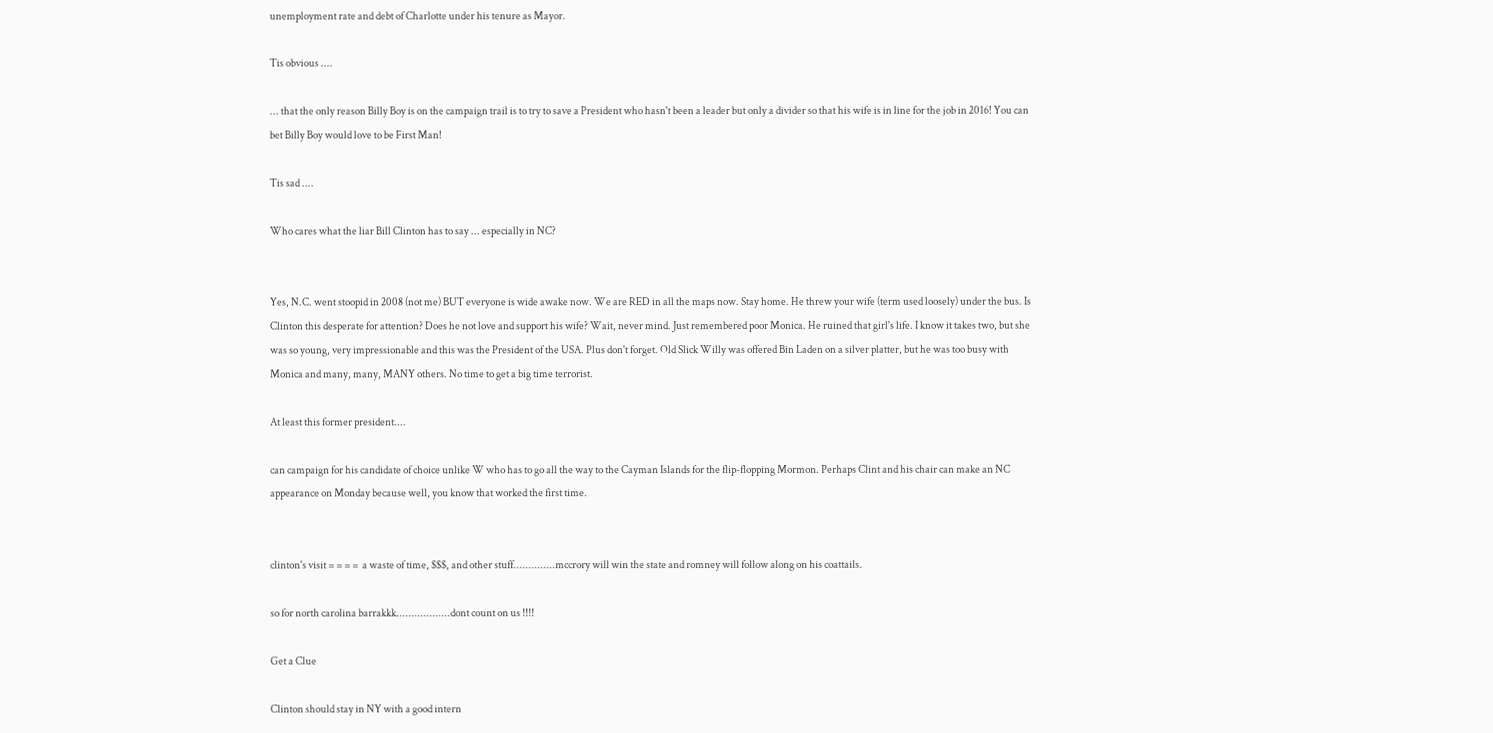unemployment rate and debt of Charlotte under his tenure as Mayor.

Tis obvious ....

... that the only reason Billy Boy is on the campaign trail is to try to save a President who hasn't been a leader but only a divider so that his wife is in line for the job in 2016! You can bet Billy Boy would love to be First Man!

Tis sad ....

Who cares what the liar Bill Clinton has to say ... especially in NC?


Yes, N.C. went stoopid in 2008 (not me) BUT everyone is wide awake now. We are RED in all the maps now. Stay home. He threw your wife (term used loosely) under the bus. Is Clinton this desperate for attention? Does he not love and support his wife? Wait, never mind. Just remembered poor Monica. He ruined that girl's life. I know it takes two, but she was so young, very impressionable and this was the President of the USA. Plus don't forget. Old Slick Willy was offered Bin Laden on a silver platter, but he was too busy with Monica and many, many, MANY others. No time to get a big time terrorist.

At least this former president....

can campaign for his candidate of choice unlike W who has to go all the way to the Cayman Islands for the flip-flopping Mormon. Perhaps Clint and his chair can make an NC appearance on Monday because well, you know that worked the first time.


clinton's visit = = = =  a waste of time, $$$, and other stuff..............mccrory will win the state and romney will follow along on his coattails.

so for north carolina barrakkk..................dont count on us !!!!

Get a Clue

Clinton should stay in NY with a good intern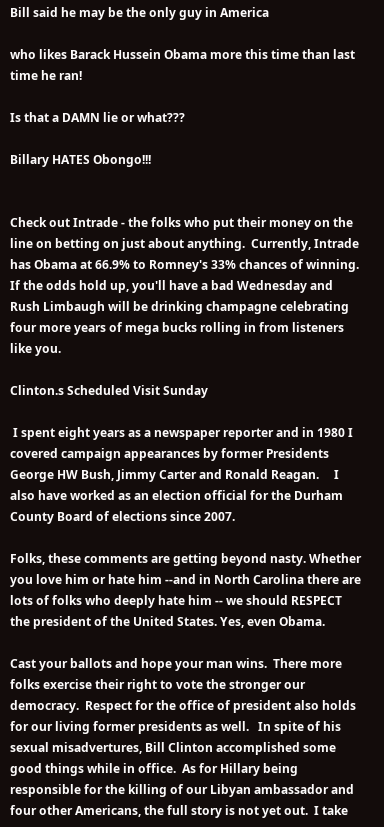Bill said he may be the only guy in America

who likes Barack Hussein Obama more this time than last time he ran!

Is that a DAMN lie or what???

Billary HATES Obongo!!!


Check out Intrade - the folks who put their money on the line on betting on just about anything.  Currently, Intrade has Obama at 66.9% to Romney's 33% chances of winning.  If the odds hold up, you'll have a bad Wednesday and Rush Limbaugh will be drinking champagne celebrating four more years of mega bucks rolling in from listeners like you.

Clinton.s Scheduled Visit Sunday

 I spent eight years as a newspaper reporter and in 1980 I covered campaign appearances by former Presidents George HW Bush, Jimmy Carter and Ronald Reagan.     I also have worked as an election official for the Durham County Board of elections since 2007.

Folks, these comments are getting beyond nasty. Whether you love him or hate him --and in North Carolina there are lots of folks who deeply hate him -- we should RESPECT the president of the United States. Yes, even Obama.

Cast your ballots and hope your man wins.  There more folks exercise their right to vote the stronger our democracy.  Respect for the office of president also holds for our living former presidents as well.   In spite of his sexual misadvertures, Bill Clinton accomplished some good things while in office.  As for Hillary being responsible for the killing of our Libyan ambassador and four other Americans, the full story is not yet out.  I take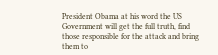President Obama at his word the US Government will get the full truth, find those responsible for the attack and bring them to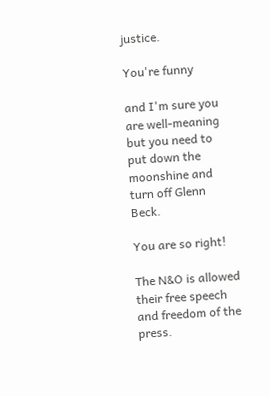justice.

You're funny

and I'm sure you are well-meaning but you need to put down the moonshine and turn off Glenn Beck.

You are so right!

The N&O is allowed their free speech and freedom of the press.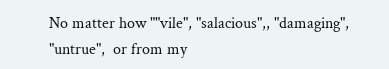No matter how ""vile", "salacious",, "damaging", "untrue",  or from my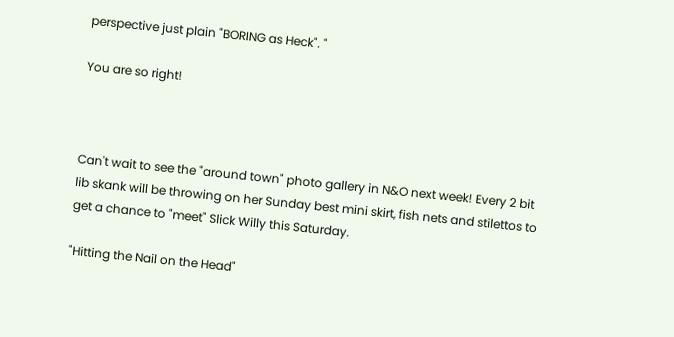perspective just plain "BORING as Heck". "

You are so right!



Can't wait to see the "around town" photo gallery in N&O next week! Every 2 bit lib skank will be throwing on her Sunday best mini skirt, fish nets and stilettos to get a chance to "meet" Slick Willy this Saturday.

"Hitting the Nail on the Head"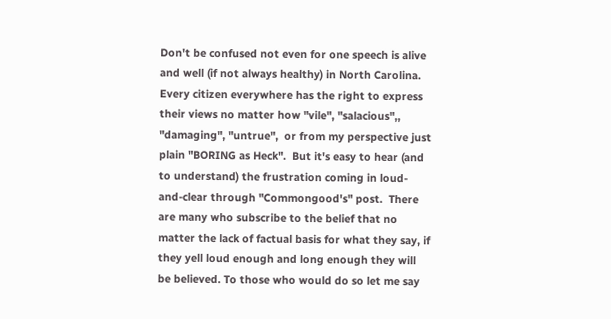Don't be confused not even for one speech is alive and well (if not always healthy) in North Carolina. Every citizen everywhere has the right to express their views no matter how "vile", "salacious",, "damaging", "untrue",  or from my perspective just plain "BORING as Heck".  But it's easy to hear (and to understand) the frustration coming in loud-and-clear through "Commongood's" post.  There are many who subscribe to the belief that no matter the lack of factual basis for what they say, if they yell loud enough and long enough they will be believed. To those who would do so let me say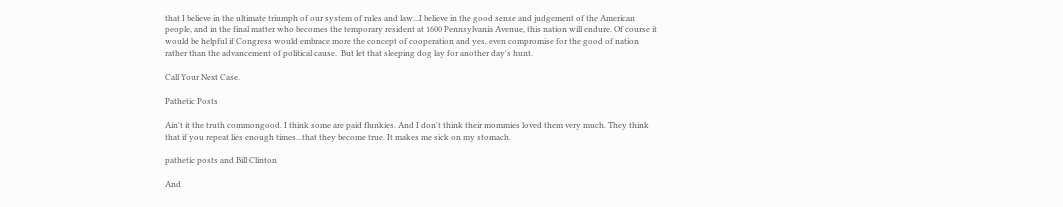that I believe in the ultimate triumph of our system of rules and law...I believe in the good sense and judgement of the American people, and in the final matter who becomes the temporary resident at 1600 Pennsylvania Avenue, this nation will endure. Of course it would be helpful if Congress would embrace more the concept of cooperation and yes, even compromise for the good of nation rather than the advancement of political cause.  But let that sleeping dog lay for another day's hunt.

Call Your Next Case.

Pathetic Posts

Ain't it the truth commongood. I think some are paid flunkies. And I don't think their mommies loved them very much. They think that if you repeat lies enough times...that they become true. It makes me sick on my stomach.

pathetic posts and Bill Clinton

And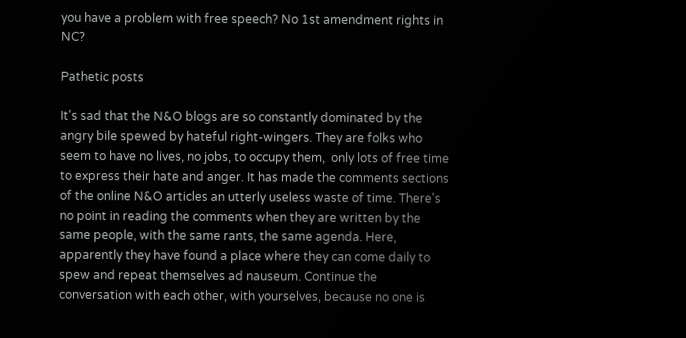you have a problem with free speech? No 1st amendment rights in NC?

Pathetic posts

It's sad that the N&O blogs are so constantly dominated by the angry bile spewed by hateful right-wingers. They are folks who seem to have no lives, no jobs, to occupy them,  only lots of free time to express their hate and anger. It has made the comments sections of the online N&O articles an utterly useless waste of time. There's no point in reading the comments when they are written by the same people, with the same rants, the same agenda. Here, apparently they have found a place where they can come daily to spew and repeat themselves ad nauseum. Continue the conversation with each other, with yourselves, because no one is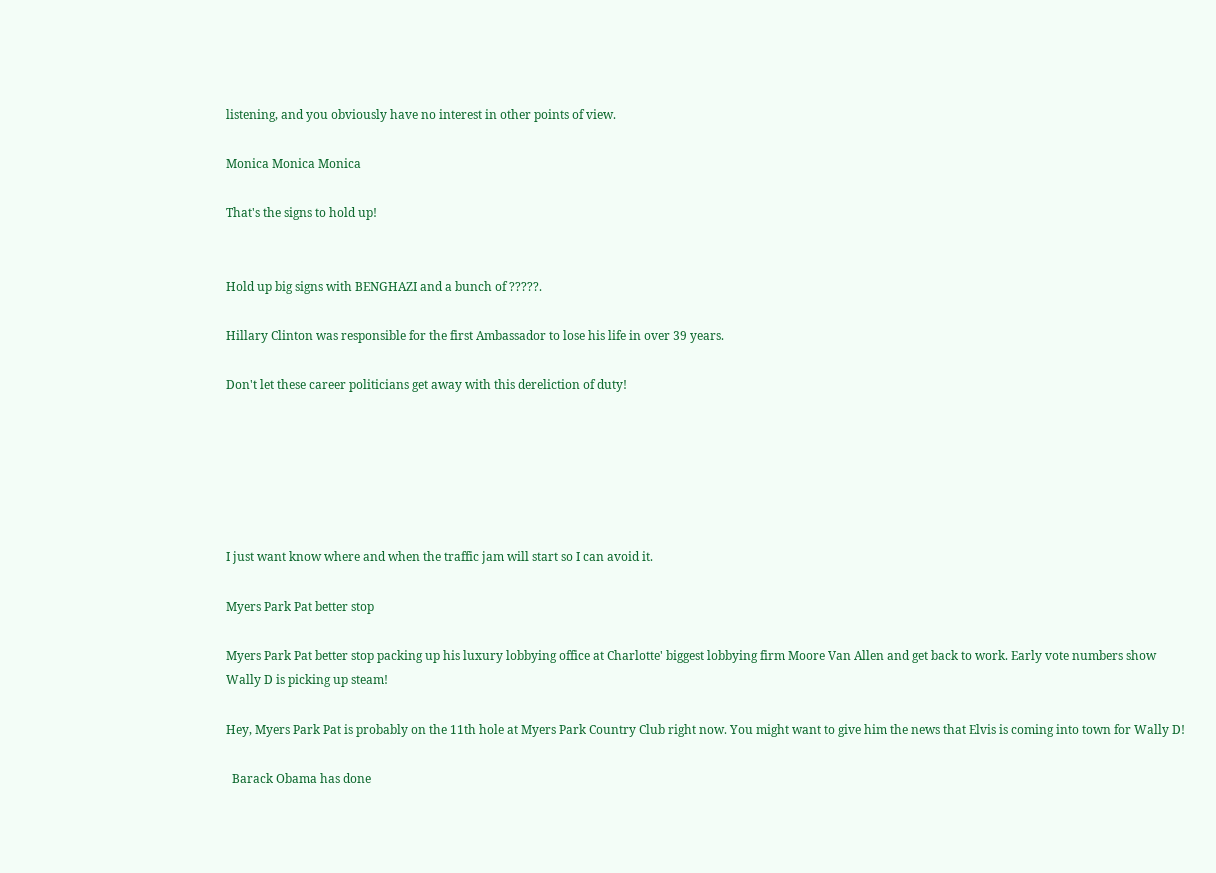listening, and you obviously have no interest in other points of view.

Monica Monica Monica

That's the signs to hold up!


Hold up big signs with BENGHAZI and a bunch of ?????.

Hillary Clinton was responsible for the first Ambassador to lose his life in over 39 years.

Don't let these career politicians get away with this dereliction of duty!






I just want know where and when the traffic jam will start so I can avoid it.

Myers Park Pat better stop

Myers Park Pat better stop packing up his luxury lobbying office at Charlotte' biggest lobbying firm Moore Van Allen and get back to work. Early vote numbers show Wally D is picking up steam!

Hey, Myers Park Pat is probably on the 11th hole at Myers Park Country Club right now. You might want to give him the news that Elvis is coming into town for Wally D!

  Barack Obama has done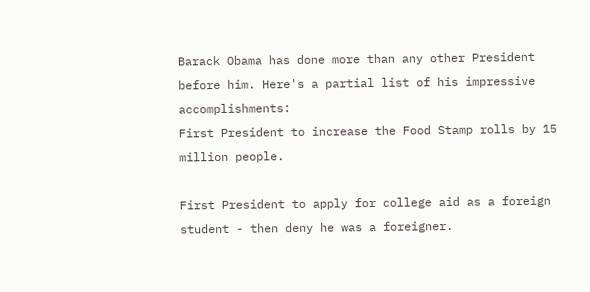Barack Obama has done more than any other President before him. Here's a partial list of his impressive accomplishments:
First President to increase the Food Stamp rolls by 15 million people.

First President to apply for college aid as a foreign student - then deny he was a foreigner.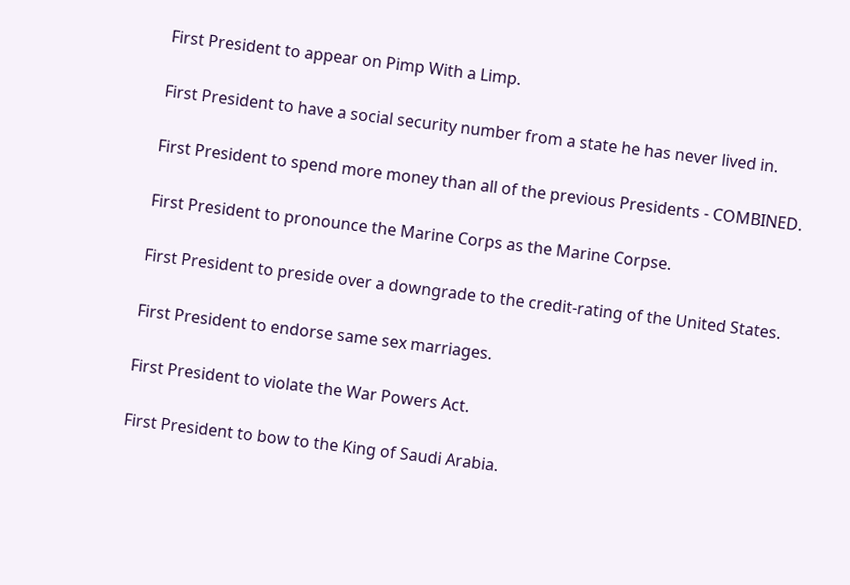First President to appear on Pimp With a Limp.

First President to have a social security number from a state he has never lived in.

First President to spend more money than all of the previous Presidents - COMBINED.

First President to pronounce the Marine Corps as the Marine Corpse.

First President to preside over a downgrade to the credit-rating of the United States.

First President to endorse same sex marriages.

First President to violate the War Powers Act.

First President to bow to the King of Saudi Arabia.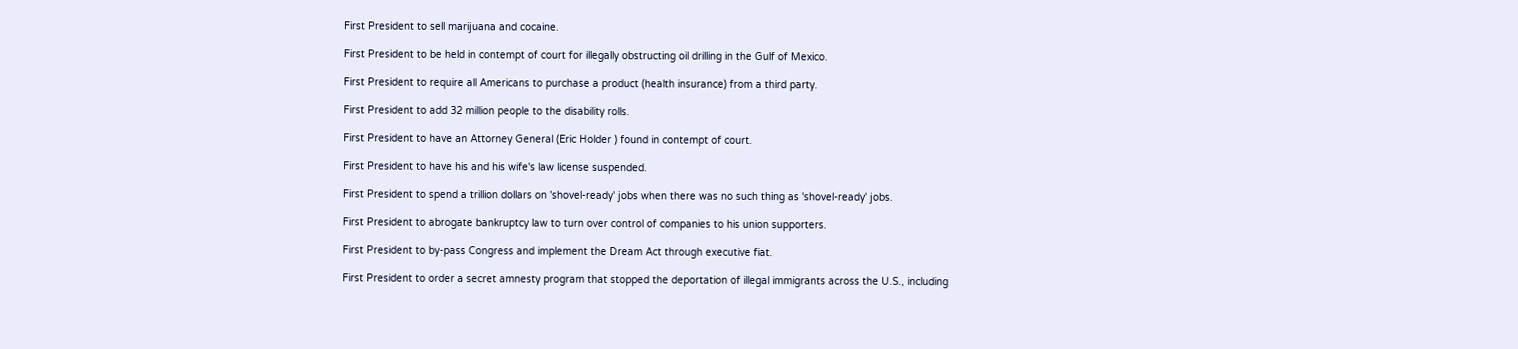First President to sell marijuana and cocaine.

First President to be held in contempt of court for illegally obstructing oil drilling in the Gulf of Mexico.

First President to require all Americans to purchase a product (health insurance) from a third party.

First President to add 32 million people to the disability rolls.

First President to have an Attorney General (Eric Holder ) found in contempt of court.

First President to have his and his wife's law license suspended.

First President to spend a trillion dollars on 'shovel-ready' jobs when there was no such thing as 'shovel-ready' jobs.

First President to abrogate bankruptcy law to turn over control of companies to his union supporters.

First President to by-pass Congress and implement the Dream Act through executive fiat.

First President to order a secret amnesty program that stopped the deportation of illegal immigrants across the U.S., including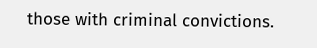those with criminal convictions.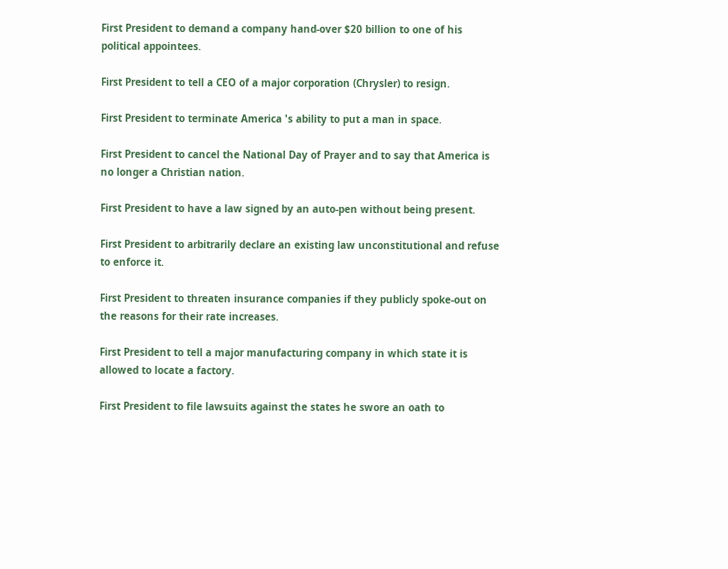First President to demand a company hand-over $20 billion to one of his political appointees.

First President to tell a CEO of a major corporation (Chrysler) to resign.

First President to terminate America 's ability to put a man in space.

First President to cancel the National Day of Prayer and to say that America is no longer a Christian nation.

First President to have a law signed by an auto-pen without being present.

First President to arbitrarily declare an existing law unconstitutional and refuse to enforce it.

First President to threaten insurance companies if they publicly spoke-out on the reasons for their rate increases.

First President to tell a major manufacturing company in which state it is allowed to locate a factory.

First President to file lawsuits against the states he swore an oath to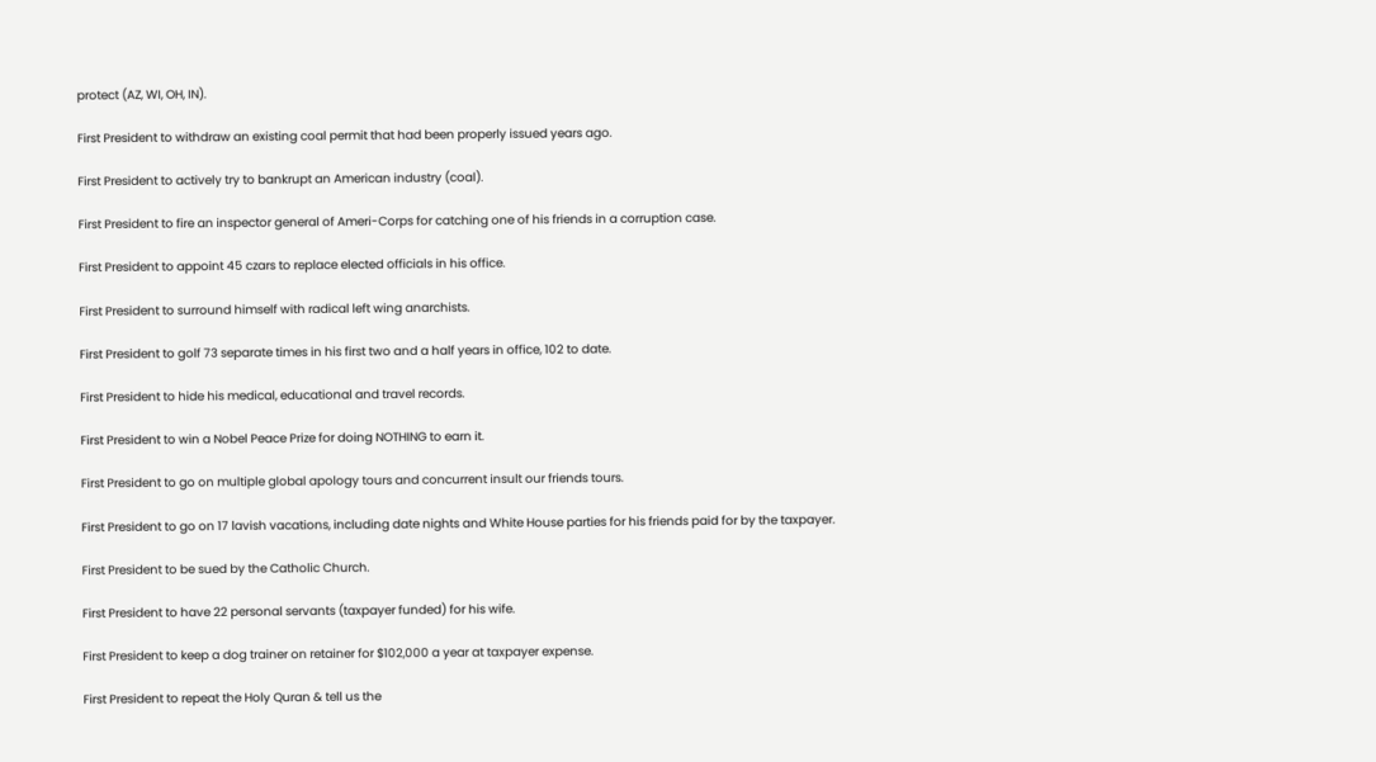protect (AZ, WI, OH, IN).

First President to withdraw an existing coal permit that had been properly issued years ago.

First President to actively try to bankrupt an American industry (coal).

First President to fire an inspector general of Ameri-Corps for catching one of his friends in a corruption case.

First President to appoint 45 czars to replace elected officials in his office.

First President to surround himself with radical left wing anarchists.

First President to golf 73 separate times in his first two and a half years in office, 102 to date.

First President to hide his medical, educational and travel records.

First President to win a Nobel Peace Prize for doing NOTHING to earn it.

First President to go on multiple global apology tours and concurrent insult our friends tours.

First President to go on 17 lavish vacations, including date nights and White House parties for his friends paid for by the taxpayer.

First President to be sued by the Catholic Church.

First President to have 22 personal servants (taxpayer funded) for his wife.

First President to keep a dog trainer on retainer for $102,000 a year at taxpayer expense.

First President to repeat the Holy Quran & tell us the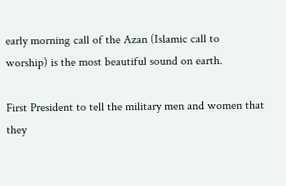early morning call of the Azan (Islamic call to worship) is the most beautiful sound on earth.

First President to tell the military men and women that they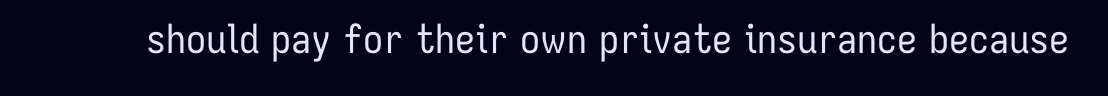should pay for their own private insurance because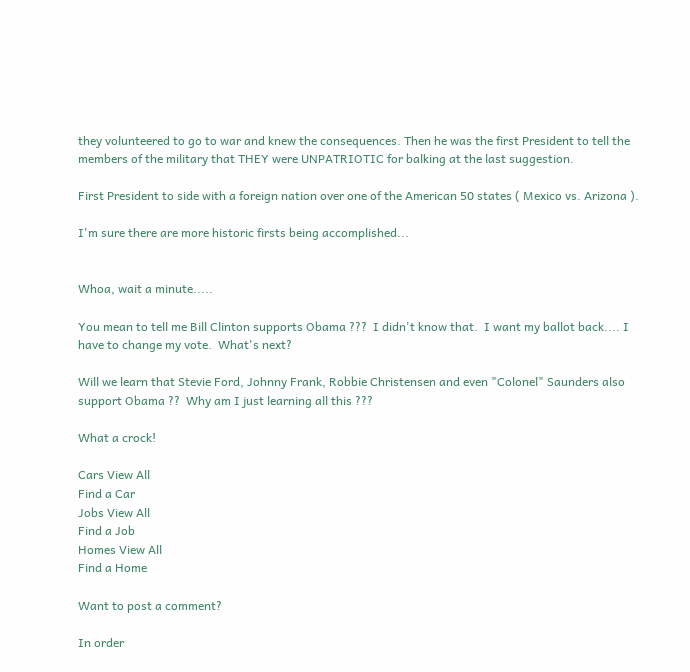they volunteered to go to war and knew the consequences. Then he was the first President to tell the members of the military that THEY were UNPATRIOTIC for balking at the last suggestion.

First President to side with a foreign nation over one of the American 50 states ( Mexico vs. Arizona ).

I'm sure there are more historic firsts being accomplished...


Whoa, wait a minute.....

You mean to tell me Bill Clinton supports Obama ???  I didn't know that.  I want my ballot back.... I have to change my vote.  What's next?

Will we learn that Stevie Ford, Johnny Frank, Robbie Christensen and even "Colonel" Saunders also support Obama ??  Why am I just learning all this ???

What a crock!

Cars View All
Find a Car
Jobs View All
Find a Job
Homes View All
Find a Home

Want to post a comment?

In order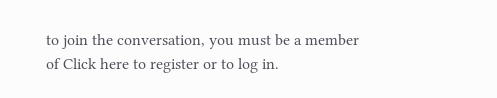to join the conversation, you must be a member of Click here to register or to log in.